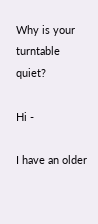Why is your turntable quiet?

Hi -

I have an older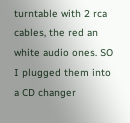turntable with 2 rca cables, the red an white audio ones. SO I plugged them into a CD changer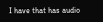I have that has audio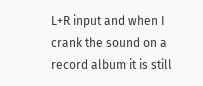L+R input and when I crank the sound on a record album it is still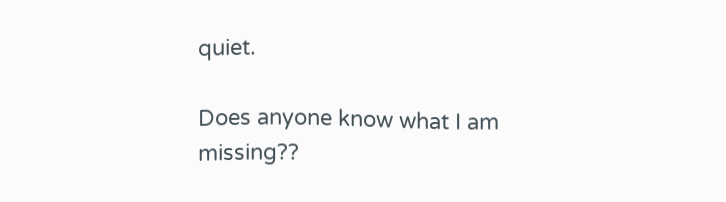quiet.

Does anyone know what I am missing??